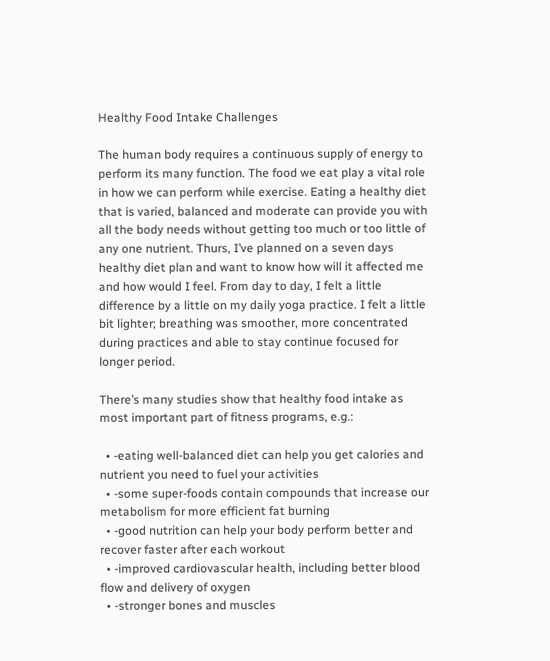Healthy Food Intake Challenges

The human body requires a continuous supply of energy to perform its many function. The food we eat play a vital role in how we can perform while exercise. Eating a healthy diet that is varied, balanced and moderate can provide you with all the body needs without getting too much or too little of any one nutrient. Thurs, I’ve planned on a seven days healthy diet plan and want to know how will it affected me and how would I feel. From day to day, I felt a little difference by a little on my daily yoga practice. I felt a little bit lighter; breathing was smoother, more concentrated during practices and able to stay continue focused for longer period.

There’s many studies show that healthy food intake as most important part of fitness programs, e.g.:

  • -eating well-balanced diet can help you get calories and nutrient you need to fuel your activities
  • -some super-foods contain compounds that increase our metabolism for more efficient fat burning
  • -good nutrition can help your body perform better and recover faster after each workout
  • -improved cardiovascular health, including better blood flow and delivery of oxygen
  • -stronger bones and muscles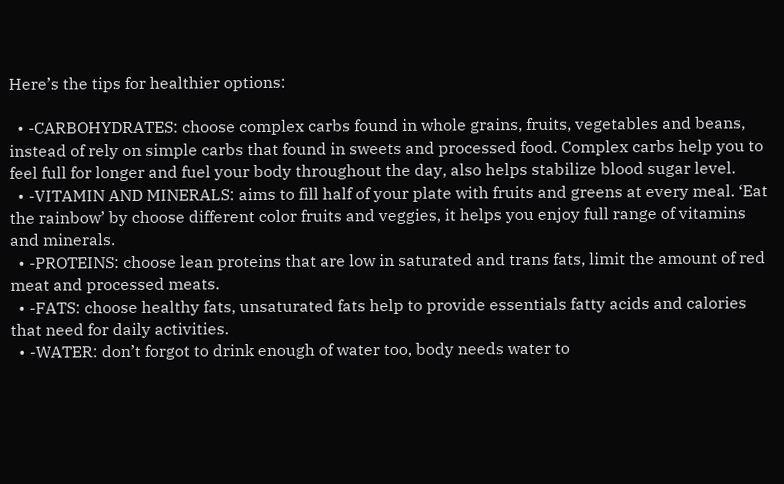Here’s the tips for healthier options:

  • -CARBOHYDRATES: choose complex carbs found in whole grains, fruits, vegetables and beans, instead of rely on simple carbs that found in sweets and processed food. Complex carbs help you to feel full for longer and fuel your body throughout the day, also helps stabilize blood sugar level.
  • -VITAMIN AND MINERALS: aims to fill half of your plate with fruits and greens at every meal. ‘Eat the rainbow’ by choose different color fruits and veggies, it helps you enjoy full range of vitamins and minerals.
  • -PROTEINS: choose lean proteins that are low in saturated and trans fats, limit the amount of red meat and processed meats.
  • -FATS: choose healthy fats, unsaturated fats help to provide essentials fatty acids and calories that need for daily activities.
  • -WATER: don’t forgot to drink enough of water too, body needs water to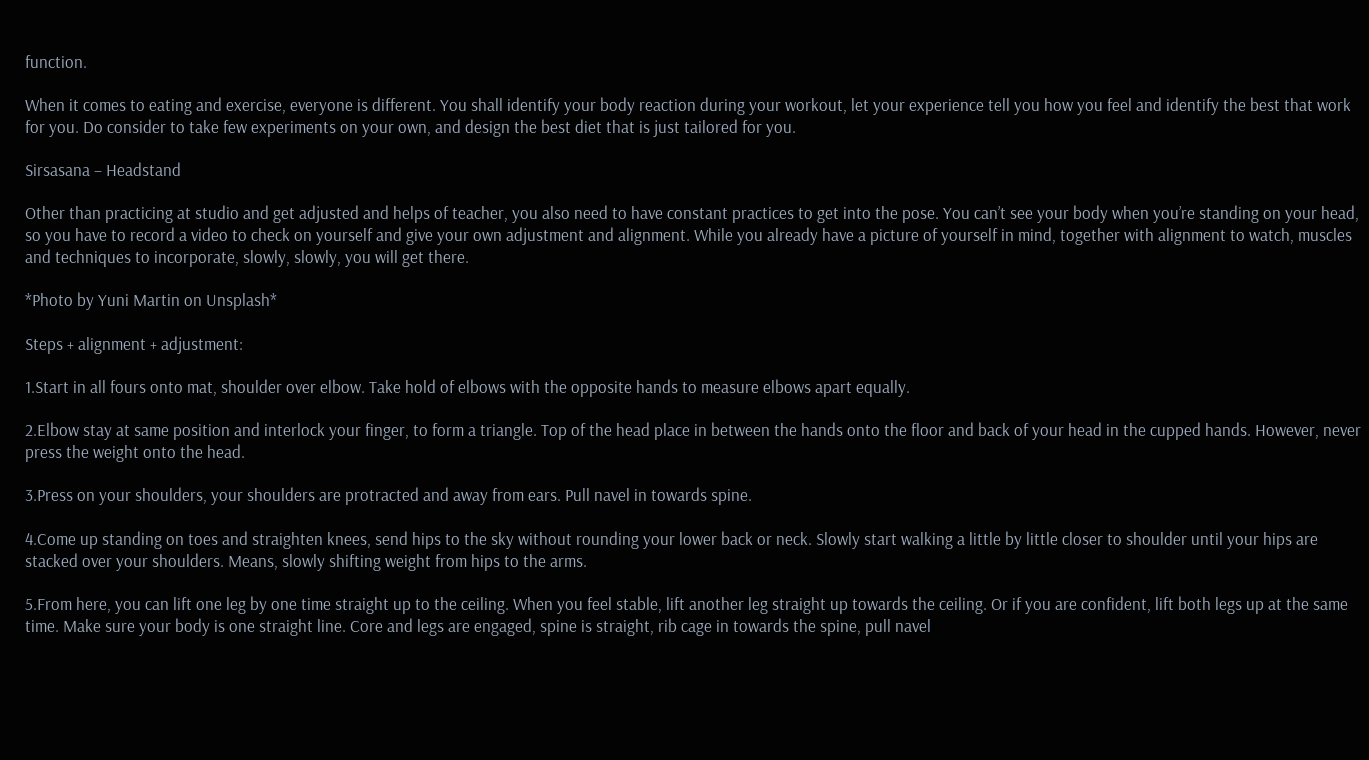function.

When it comes to eating and exercise, everyone is different. You shall identify your body reaction during your workout, let your experience tell you how you feel and identify the best that work for you. Do consider to take few experiments on your own, and design the best diet that is just tailored for you.

Sirsasana – Headstand

Other than practicing at studio and get adjusted and helps of teacher, you also need to have constant practices to get into the pose. You can’t see your body when you’re standing on your head, so you have to record a video to check on yourself and give your own adjustment and alignment. While you already have a picture of yourself in mind, together with alignment to watch, muscles and techniques to incorporate, slowly, slowly, you will get there.

*Photo by Yuni Martin on Unsplash*

Steps + alignment + adjustment:

1.Start in all fours onto mat, shoulder over elbow. Take hold of elbows with the opposite hands to measure elbows apart equally.

2.Elbow stay at same position and interlock your finger, to form a triangle. Top of the head place in between the hands onto the floor and back of your head in the cupped hands. However, never press the weight onto the head.

3.Press on your shoulders, your shoulders are protracted and away from ears. Pull navel in towards spine.

4.Come up standing on toes and straighten knees, send hips to the sky without rounding your lower back or neck. Slowly start walking a little by little closer to shoulder until your hips are stacked over your shoulders. Means, slowly shifting weight from hips to the arms.

5.From here, you can lift one leg by one time straight up to the ceiling. When you feel stable, lift another leg straight up towards the ceiling. Or if you are confident, lift both legs up at the same time. Make sure your body is one straight line. Core and legs are engaged, spine is straight, rib cage in towards the spine, pull navel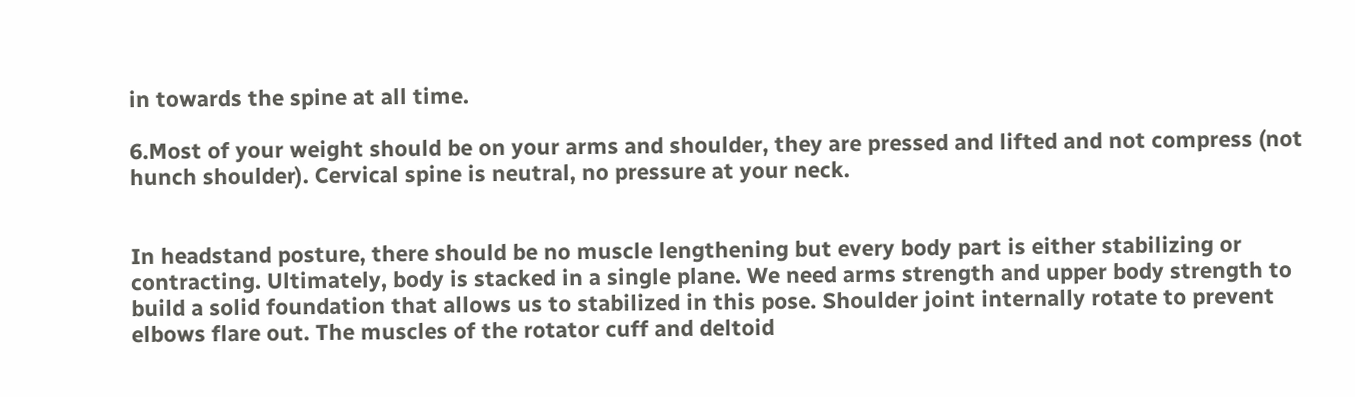in towards the spine at all time.

6.Most of your weight should be on your arms and shoulder, they are pressed and lifted and not compress (not hunch shoulder). Cervical spine is neutral, no pressure at your neck.


In headstand posture, there should be no muscle lengthening but every body part is either stabilizing or contracting. Ultimately, body is stacked in a single plane. We need arms strength and upper body strength to build a solid foundation that allows us to stabilized in this pose. Shoulder joint internally rotate to prevent elbows flare out. The muscles of the rotator cuff and deltoid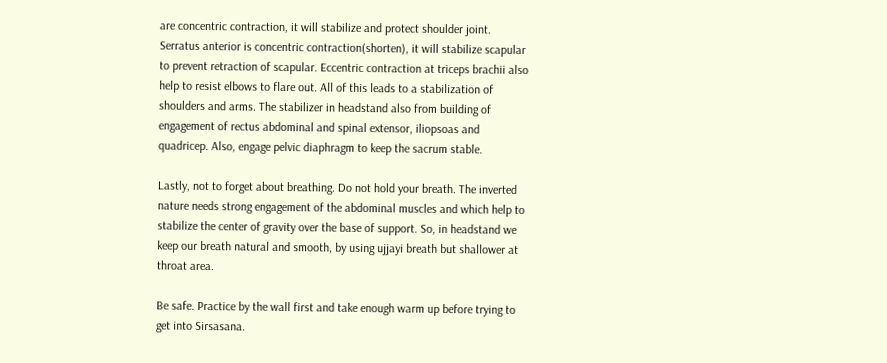are concentric contraction, it will stabilize and protect shoulder joint. Serratus anterior is concentric contraction(shorten), it will stabilize scapular to prevent retraction of scapular. Eccentric contraction at triceps brachii also help to resist elbows to flare out. All of this leads to a stabilization of shoulders and arms. The stabilizer in headstand also from building of engagement of rectus abdominal and spinal extensor, iliopsoas and quadricep. Also, engage pelvic diaphragm to keep the sacrum stable.

Lastly, not to forget about breathing. Do not hold your breath. The inverted nature needs strong engagement of the abdominal muscles and which help to stabilize the center of gravity over the base of support. So, in headstand we keep our breath natural and smooth, by using ujjayi breath but shallower at throat area.

Be safe. Practice by the wall first and take enough warm up before trying to get into Sirsasana.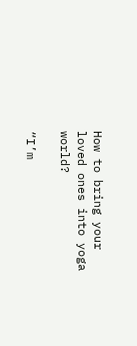How to bring your loved ones into yoga world?

“I’m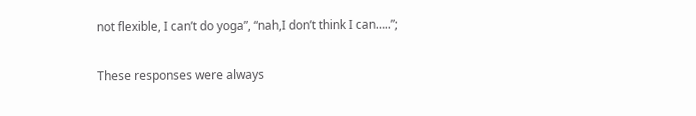not flexible, I can’t do yoga”, “nah,I don’t think I can…..”;

These responses were always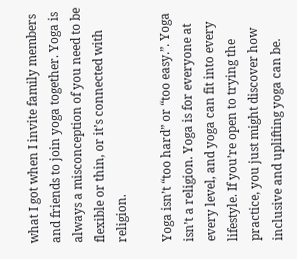what I got when I invite family members and friends to join yoga together. Yoga is always a misconception of you need to be flexible or thin, or it’s connected with religion.

Yoga isn’t “too hard” or “too easy.”. Yoga isn’t a religion. Yoga is for everyone at every level, and yoga can fit into every lifestyle. If you’re open to trying the practice, you just might discover how inclusive and uplifting yoga can be.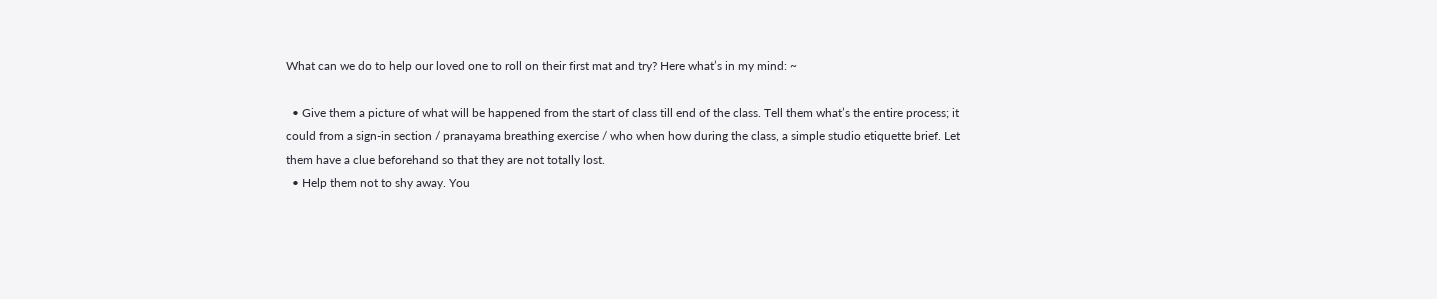What can we do to help our loved one to roll on their first mat and try? Here what’s in my mind: ~

  • Give them a picture of what will be happened from the start of class till end of the class. Tell them what’s the entire process; it could from a sign-in section / pranayama breathing exercise / who when how during the class, a simple studio etiquette brief. Let them have a clue beforehand so that they are not totally lost.
  • Help them not to shy away. You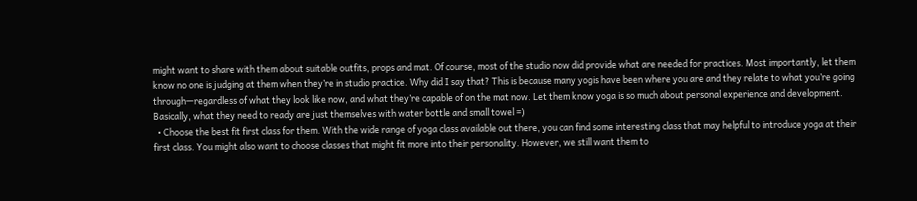might want to share with them about suitable outfits, props and mat. Of course, most of the studio now did provide what are needed for practices. Most importantly, let them know no one is judging at them when they’re in studio practice. Why did I say that? This is because many yogis have been where you are and they relate to what you’re going through—regardless of what they look like now, and what they’re capable of on the mat now. Let them know yoga is so much about personal experience and development. Basically, what they need to ready are just themselves with water bottle and small towel =)
  • Choose the best fit first class for them. With the wide range of yoga class available out there, you can find some interesting class that may helpful to introduce yoga at their first class. You might also want to choose classes that might fit more into their personality. However, we still want them to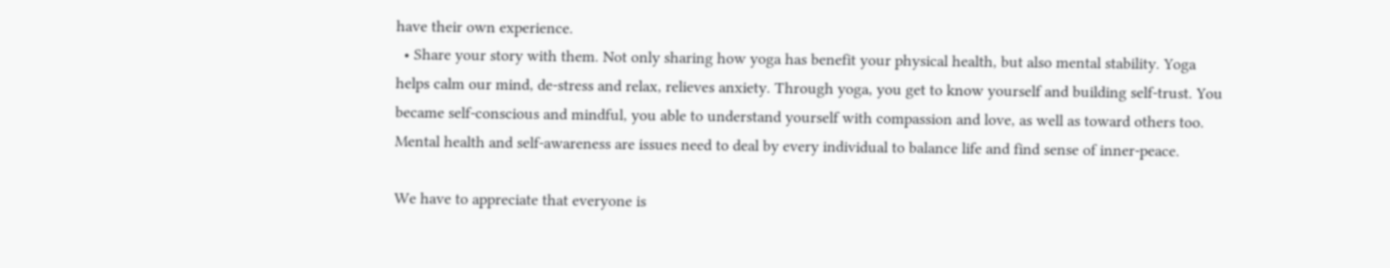have their own experience.
  • Share your story with them. Not only sharing how yoga has benefit your physical health, but also mental stability. Yoga helps calm our mind, de-stress and relax, relieves anxiety. Through yoga, you get to know yourself and building self-trust. You became self-conscious and mindful, you able to understand yourself with compassion and love, as well as toward others too. Mental health and self-awareness are issues need to deal by every individual to balance life and find sense of inner-peace.

We have to appreciate that everyone is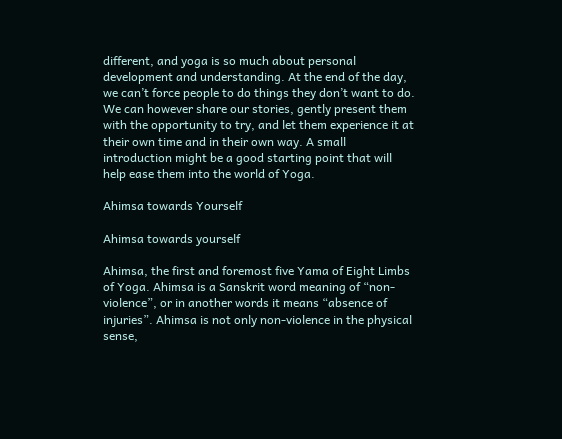different, and yoga is so much about personal development and understanding. At the end of the day, we can’t force people to do things they don’t want to do. We can however share our stories, gently present them with the opportunity to try, and let them experience it at their own time and in their own way. A small introduction might be a good starting point that will help ease them into the world of Yoga.

Ahimsa towards Yourself

Ahimsa towards yourself

Ahimsa, the first and foremost five Yama of Eight Limbs of Yoga. Ahimsa is a Sanskrit word meaning of “non-violence”, or in another words it means “absence of injuries”. Ahimsa is not only non-violence in the physical sense,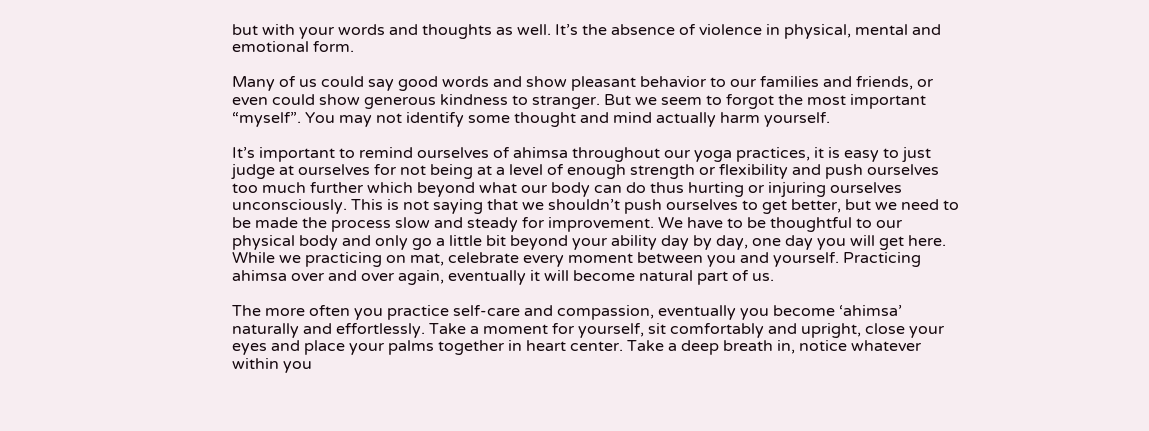but with your words and thoughts as well. It’s the absence of violence in physical, mental and emotional form.

Many of us could say good words and show pleasant behavior to our families and friends, or even could show generous kindness to stranger. But we seem to forgot the most important “myself”. You may not identify some thought and mind actually harm yourself.

It’s important to remind ourselves of ahimsa throughout our yoga practices, it is easy to just judge at ourselves for not being at a level of enough strength or flexibility and push ourselves too much further which beyond what our body can do thus hurting or injuring ourselves unconsciously. This is not saying that we shouldn’t push ourselves to get better, but we need to be made the process slow and steady for improvement. We have to be thoughtful to our physical body and only go a little bit beyond your ability day by day, one day you will get here. While we practicing on mat, celebrate every moment between you and yourself. Practicing ahimsa over and over again, eventually it will become natural part of us.

The more often you practice self-care and compassion, eventually you become ‘ahimsa’ naturally and effortlessly. Take a moment for yourself, sit comfortably and upright, close your eyes and place your palms together in heart center. Take a deep breath in, notice whatever within you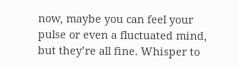now, maybe you can feel your pulse or even a fluctuated mind, but they’re all fine. Whisper to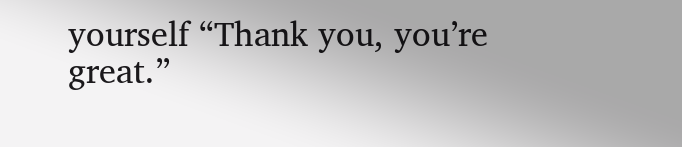yourself “Thank you, you’re great.”